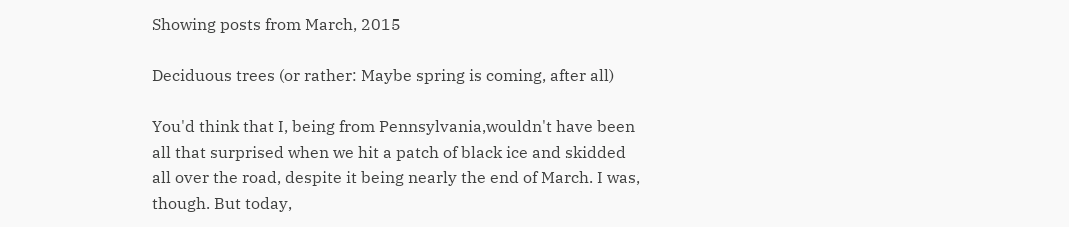Showing posts from March, 2015

Deciduous trees (or rather: Maybe spring is coming, after all)

You'd think that I, being from Pennsylvania,wouldn't have been all that surprised when we hit a patch of black ice and skidded all over the road, despite it being nearly the end of March. I was, though. But today,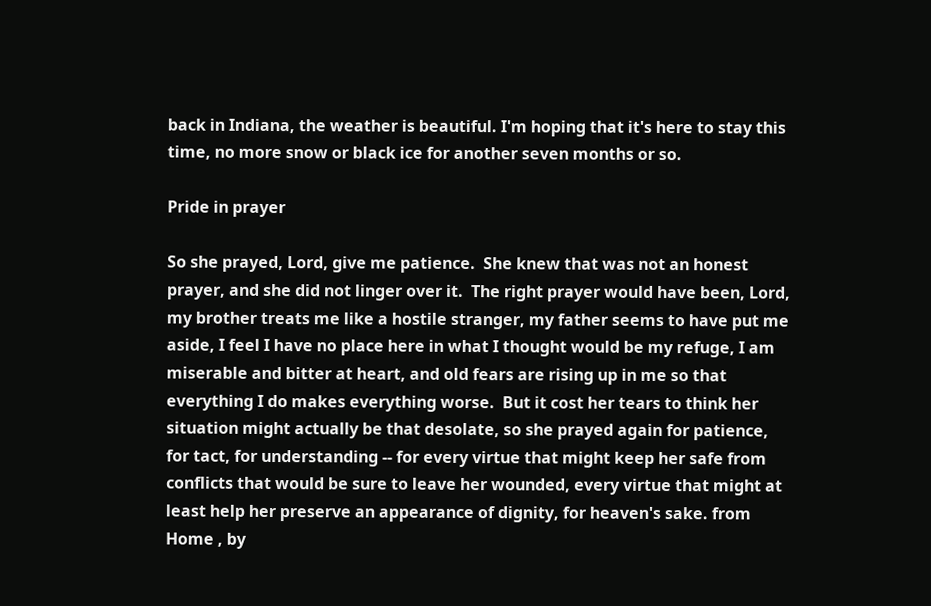back in Indiana, the weather is beautiful. I'm hoping that it's here to stay this time, no more snow or black ice for another seven months or so.

Pride in prayer

So she prayed, Lord, give me patience.  She knew that was not an honest prayer, and she did not linger over it.  The right prayer would have been, Lord, my brother treats me like a hostile stranger, my father seems to have put me aside, I feel I have no place here in what I thought would be my refuge, I am miserable and bitter at heart, and old fears are rising up in me so that everything I do makes everything worse.  But it cost her tears to think her situation might actually be that desolate, so she prayed again for patience, for tact, for understanding -- for every virtue that might keep her safe from conflicts that would be sure to leave her wounded, every virtue that might at least help her preserve an appearance of dignity, for heaven's sake. from Home , by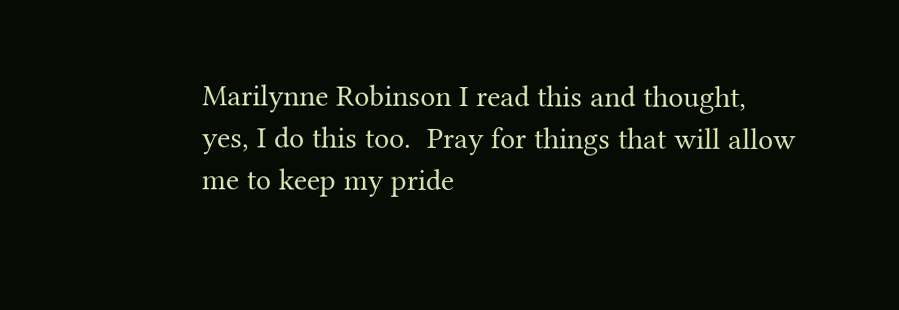Marilynne Robinson I read this and thought, yes, I do this too.  Pray for things that will allow me to keep my pride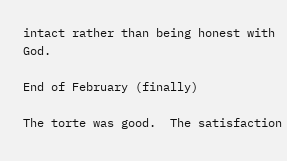intact rather than being honest with God.

End of February (finally)

The torte was good.  The satisfaction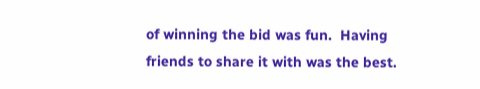of winning the bid was fun.  Having friends to share it with was the best.